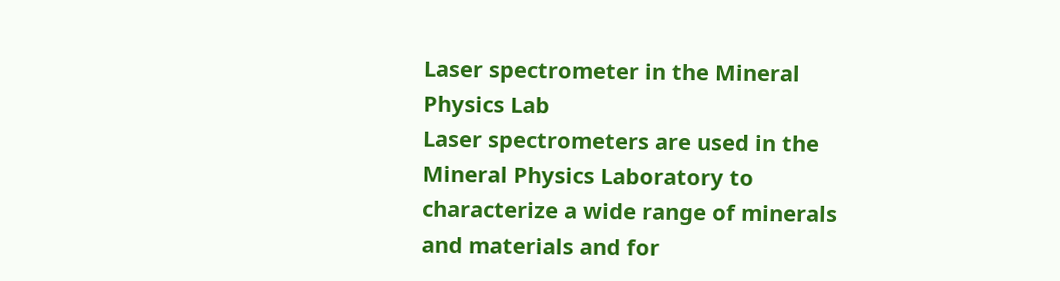Laser spectrometer in the Mineral Physics Lab
Laser spectrometers are used in the Mineral Physics Laboratory to characterize a wide range of minerals and materials and for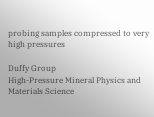probing samples compressed to very high pressures

Duffy Group
High-Pressure Mineral Physics and Materials Science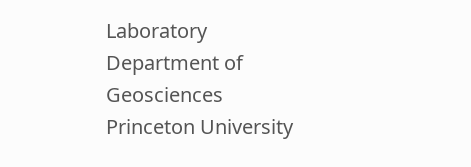Laboratory
Department of Geosciences
Princeton University